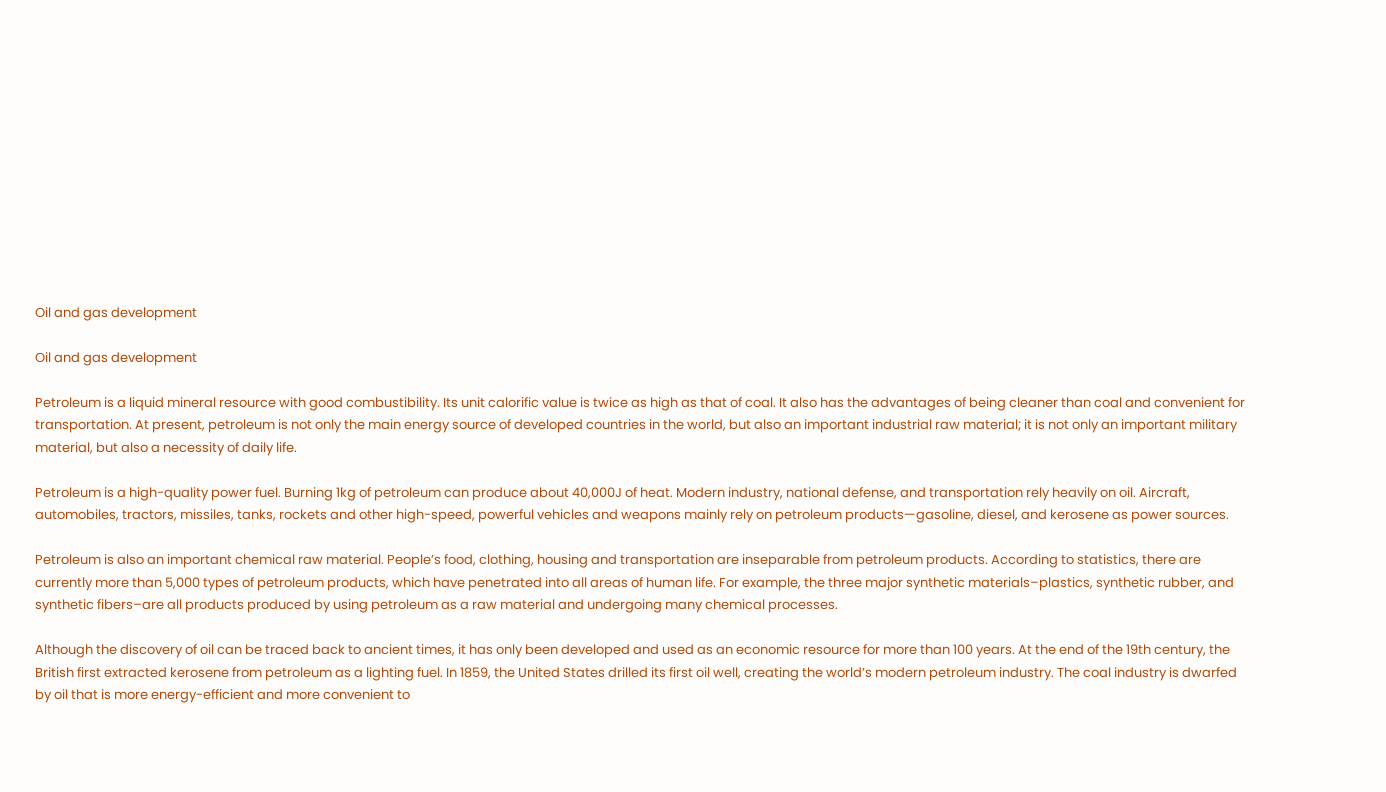Oil and gas development

Oil and gas development

Petroleum is a liquid mineral resource with good combustibility. Its unit calorific value is twice as high as that of coal. It also has the advantages of being cleaner than coal and convenient for transportation. At present, petroleum is not only the main energy source of developed countries in the world, but also an important industrial raw material; it is not only an important military material, but also a necessity of daily life.

Petroleum is a high-quality power fuel. Burning 1kg of petroleum can produce about 40,000J of heat. Modern industry, national defense, and transportation rely heavily on oil. Aircraft, automobiles, tractors, missiles, tanks, rockets and other high-speed, powerful vehicles and weapons mainly rely on petroleum products—gasoline, diesel, and kerosene as power sources.

Petroleum is also an important chemical raw material. People’s food, clothing, housing and transportation are inseparable from petroleum products. According to statistics, there are currently more than 5,000 types of petroleum products, which have penetrated into all areas of human life. For example, the three major synthetic materials–plastics, synthetic rubber, and synthetic fibers–are all products produced by using petroleum as a raw material and undergoing many chemical processes.

Although the discovery of oil can be traced back to ancient times, it has only been developed and used as an economic resource for more than 100 years. At the end of the 19th century, the British first extracted kerosene from petroleum as a lighting fuel. In 1859, the United States drilled its first oil well, creating the world’s modern petroleum industry. The coal industry is dwarfed by oil that is more energy-efficient and more convenient to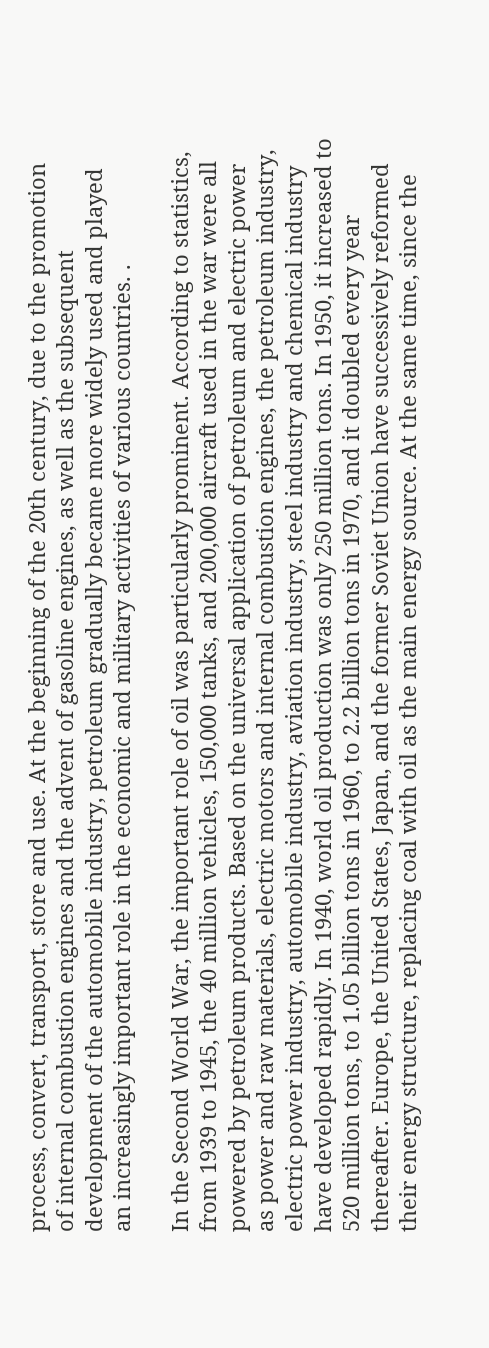process, convert, transport, store and use. At the beginning of the 20th century, due to the promotion of internal combustion engines and the advent of gasoline engines, as well as the subsequent development of the automobile industry, petroleum gradually became more widely used and played an increasingly important role in the economic and military activities of various countries. .

In the Second World War, the important role of oil was particularly prominent. According to statistics, from 1939 to 1945, the 40 million vehicles, 150,000 tanks, and 200,000 aircraft used in the war were all powered by petroleum products. Based on the universal application of petroleum and electric power as power and raw materials, electric motors and internal combustion engines, the petroleum industry, electric power industry, automobile industry, aviation industry, steel industry and chemical industry have developed rapidly. In 1940, world oil production was only 250 million tons. In 1950, it increased to 520 million tons, to 1.05 billion tons in 1960, to 2.2 billion tons in 1970, and it doubled every year thereafter. Europe, the United States, Japan, and the former Soviet Union have successively reformed their energy structure, replacing coal with oil as the main energy source. At the same time, since the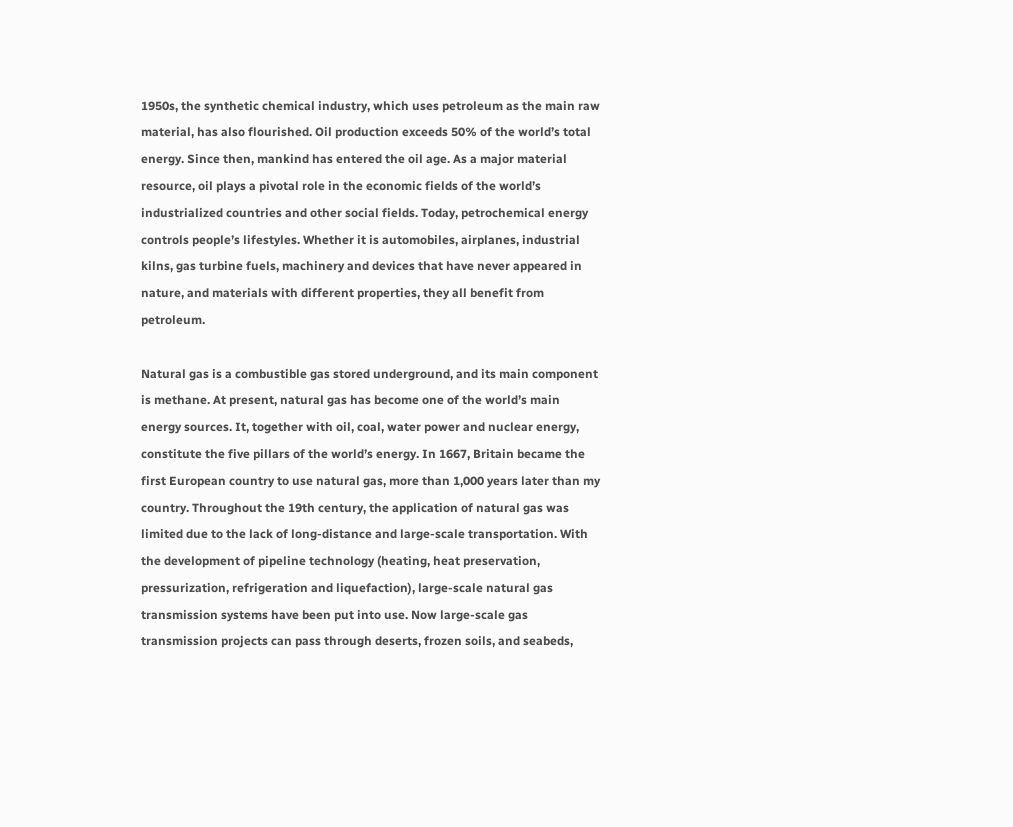1950s, the synthetic chemical industry, which uses petroleum as the main raw material, has also flourished. Oil production exceeds 50% of the world’s total energy. Since then, mankind has entered the oil age. As a major material resource, oil plays a pivotal role in the economic fields of the world’s industrialized countries and other social fields. Today, petrochemical energy controls people’s lifestyles. Whether it is automobiles, airplanes, industrial kilns, gas turbine fuels, machinery and devices that have never appeared in nature, and materials with different properties, they all benefit from petroleum.

Natural gas is a combustible gas stored underground, and its main component is methane. At present, natural gas has become one of the world’s main energy sources. It, together with oil, coal, water power and nuclear energy, constitute the five pillars of the world’s energy. In 1667, Britain became the first European country to use natural gas, more than 1,000 years later than my country. Throughout the 19th century, the application of natural gas was limited due to the lack of long-distance and large-scale transportation. With the development of pipeline technology (heating, heat preservation, pressurization, refrigeration and liquefaction), large-scale natural gas transmission systems have been put into use. Now large-scale gas transmission projects can pass through deserts, frozen soils, and seabeds,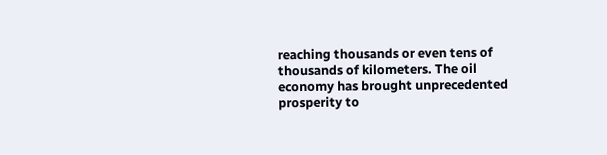reaching thousands or even tens of thousands of kilometers. The oil economy has brought unprecedented prosperity to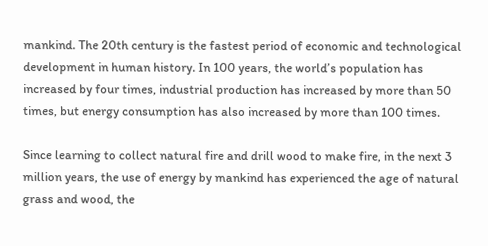mankind. The 20th century is the fastest period of economic and technological development in human history. In 100 years, the world’s population has increased by four times, industrial production has increased by more than 50 times, but energy consumption has also increased by more than 100 times.

Since learning to collect natural fire and drill wood to make fire, in the next 3 million years, the use of energy by mankind has experienced the age of natural grass and wood, the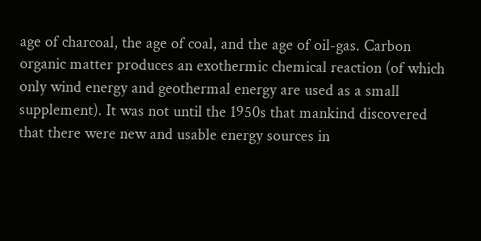age of charcoal, the age of coal, and the age of oil-gas. Carbon organic matter produces an exothermic chemical reaction (of which only wind energy and geothermal energy are used as a small supplement). It was not until the 1950s that mankind discovered that there were new and usable energy sources in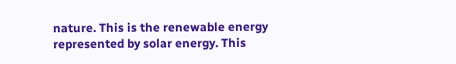nature. This is the renewable energy represented by solar energy. This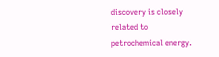discovery is closely related to petrochemical energy.